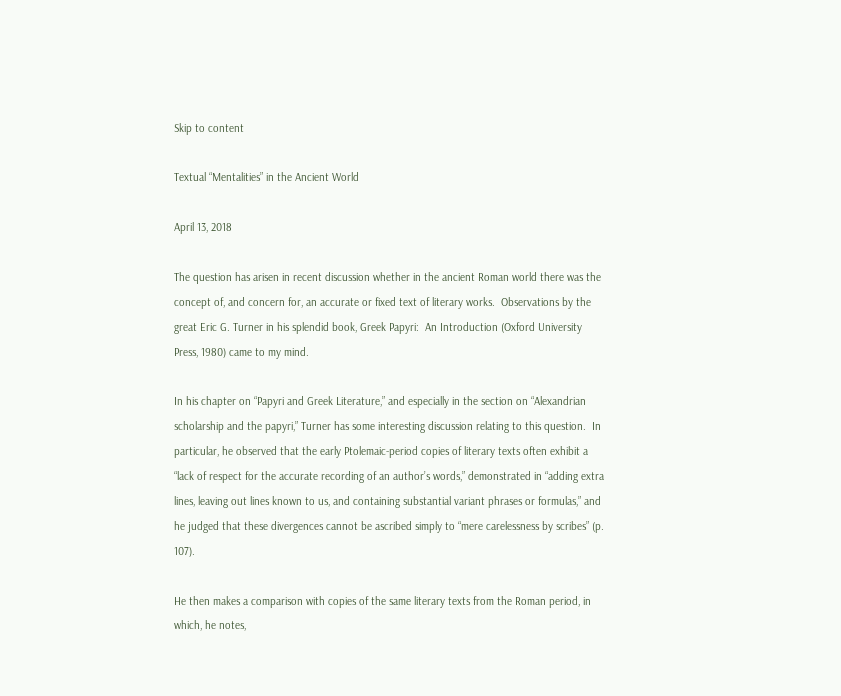Skip to content

Textual “Mentalities” in the Ancient World

April 13, 2018

The question has arisen in recent discussion whether in the ancient Roman world there was the concept of, and concern for, an accurate or fixed text of literary works.  Observations by the great Eric G. Turner in his splendid book, Greek Papyri:  An Introduction (Oxford University Press, 1980) came to my mind.

In his chapter on “Papyri and Greek Literature,” and especially in the section on “Alexandrian scholarship and the papyri,” Turner has some interesting discussion relating to this question.  In particular, he observed that the early Ptolemaic-period copies of literary texts often exhibit a “lack of respect for the accurate recording of an author’s words,” demonstrated in “adding extra lines, leaving out lines known to us, and containing substantial variant phrases or formulas,” and he judged that these divergences cannot be ascribed simply to “mere carelessness by scribes” (p. 107).

He then makes a comparison with copies of the same literary texts from the Roman period, in which, he notes,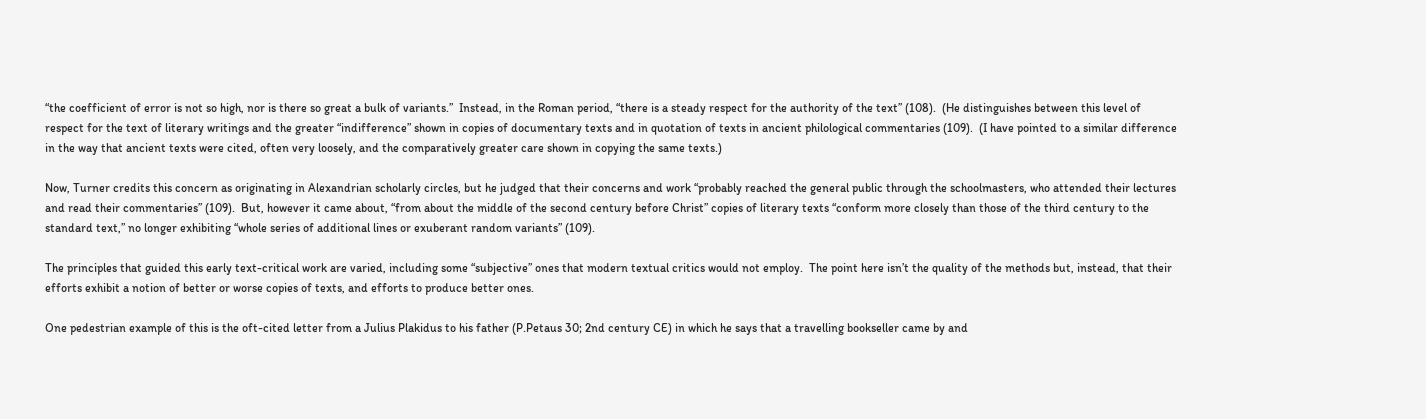“the coefficient of error is not so high, nor is there so great a bulk of variants.”  Instead, in the Roman period, “there is a steady respect for the authority of the text” (108).  (He distinguishes between this level of respect for the text of literary writings and the greater “indifference” shown in copies of documentary texts and in quotation of texts in ancient philological commentaries (109).  (I have pointed to a similar difference in the way that ancient texts were cited, often very loosely, and the comparatively greater care shown in copying the same texts.)

Now, Turner credits this concern as originating in Alexandrian scholarly circles, but he judged that their concerns and work “probably reached the general public through the schoolmasters, who attended their lectures and read their commentaries” (109).  But, however it came about, “from about the middle of the second century before Christ” copies of literary texts “conform more closely than those of the third century to the standard text,” no longer exhibiting “whole series of additional lines or exuberant random variants” (109).

The principles that guided this early text-critical work are varied, including some “subjective” ones that modern textual critics would not employ.  The point here isn’t the quality of the methods but, instead, that their efforts exhibit a notion of better or worse copies of texts, and efforts to produce better ones.

One pedestrian example of this is the oft-cited letter from a Julius Plakidus to his father (P.Petaus 30; 2nd century CE) in which he says that a travelling bookseller came by and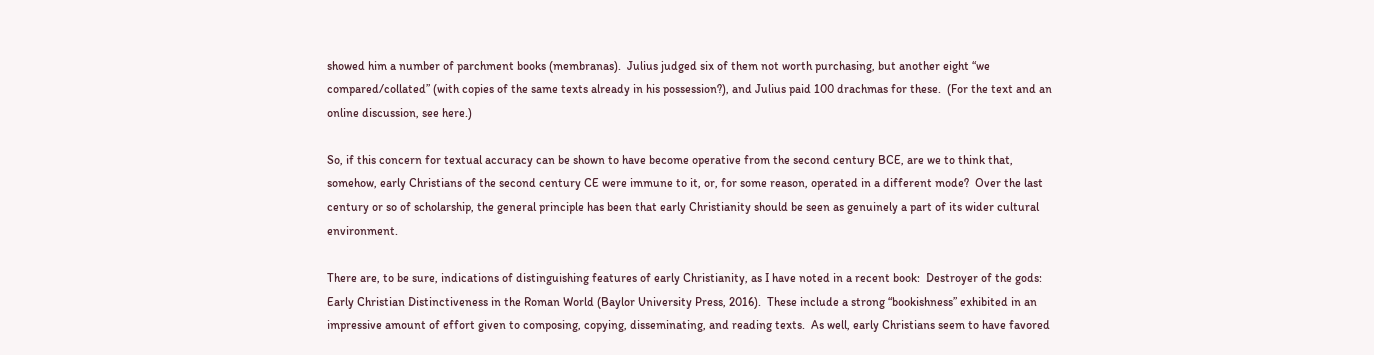showed him a number of parchment books (membranas).  Julius judged six of them not worth purchasing, but another eight “we compared/collated” (with copies of the same texts already in his possession?), and Julius paid 100 drachmas for these.  (For the text and an online discussion, see here.)

So, if this concern for textual accuracy can be shown to have become operative from the second century BCE, are we to think that, somehow, early Christians of the second century CE were immune to it, or, for some reason, operated in a different mode?  Over the last century or so of scholarship, the general principle has been that early Christianity should be seen as genuinely a part of its wider cultural environment.

There are, to be sure, indications of distinguishing features of early Christianity, as I have noted in a recent book:  Destroyer of the gods:  Early Christian Distinctiveness in the Roman World (Baylor University Press, 2016).  These include a strong “bookishness” exhibited in an impressive amount of effort given to composing, copying, disseminating, and reading texts.  As well, early Christians seem to have favored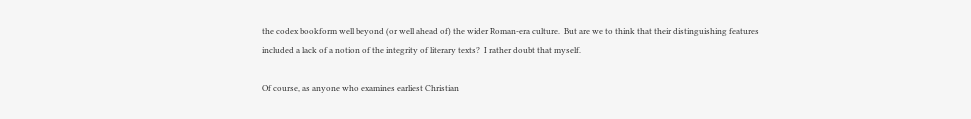the codex bookform well beyond (or well ahead of) the wider Roman-era culture.  But are we to think that their distinguishing features included a lack of a notion of the integrity of literary texts?  I rather doubt that myself.

Of course, as anyone who examines earliest Christian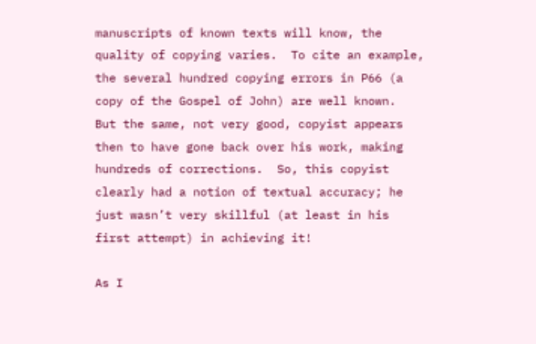manuscripts of known texts will know, the quality of copying varies.  To cite an example, the several hundred copying errors in P66 (a copy of the Gospel of John) are well known.  But the same, not very good, copyist appears then to have gone back over his work, making hundreds of corrections.  So, this copyist clearly had a notion of textual accuracy; he just wasn’t very skillful (at least in his first attempt) in achieving it!

As I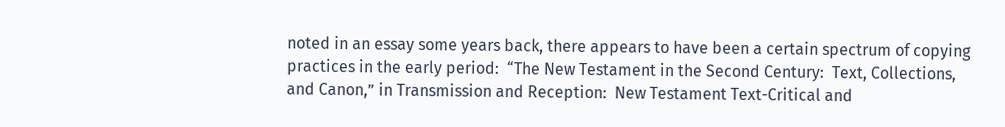noted in an essay some years back, there appears to have been a certain spectrum of copying practices in the early period:  “The New Testament in the Second Century:  Text, Collections, and Canon,” in Transmission and Reception:  New Testament Text-Critical and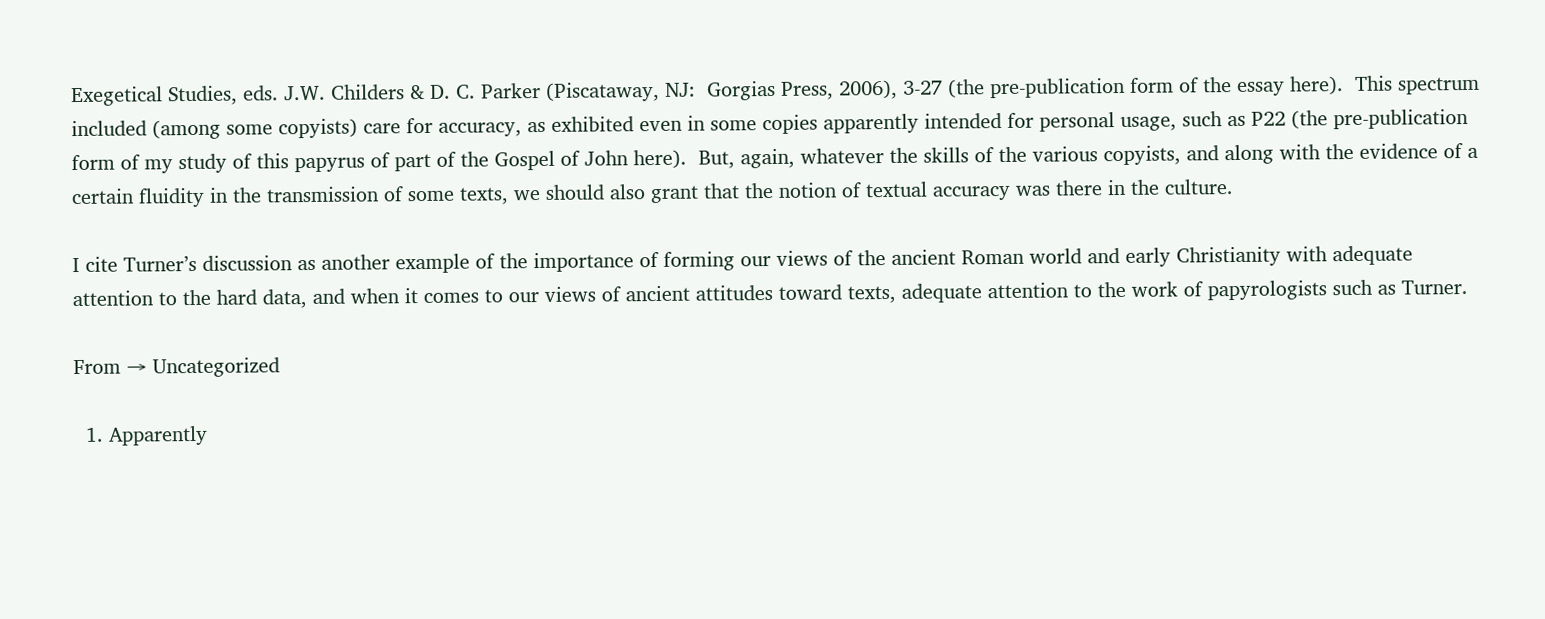Exegetical Studies, eds. J.W. Childers & D. C. Parker (Piscataway, NJ:  Gorgias Press, 2006), 3-27 (the pre-publication form of the essay here).  This spectrum included (among some copyists) care for accuracy, as exhibited even in some copies apparently intended for personal usage, such as P22 (the pre-publication form of my study of this papyrus of part of the Gospel of John here).  But, again, whatever the skills of the various copyists, and along with the evidence of a certain fluidity in the transmission of some texts, we should also grant that the notion of textual accuracy was there in the culture.

I cite Turner’s discussion as another example of the importance of forming our views of the ancient Roman world and early Christianity with adequate attention to the hard data, and when it comes to our views of ancient attitudes toward texts, adequate attention to the work of papyrologists such as Turner.

From → Uncategorized

  1. Apparently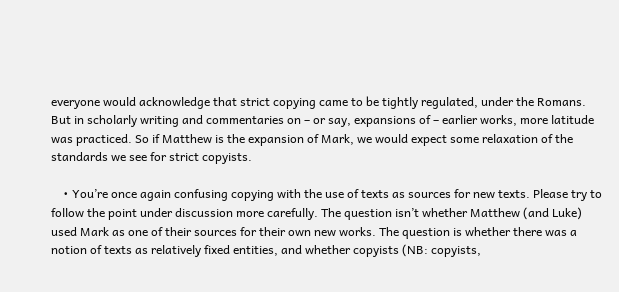everyone would acknowledge that strict copying came to be tightly regulated, under the Romans. But in scholarly writing and commentaries on – or say, expansions of – earlier works, more latitude was practiced. So if Matthew is the expansion of Mark, we would expect some relaxation of the standards we see for strict copyists.

    • You’re once again confusing copying with the use of texts as sources for new texts. Please try to follow the point under discussion more carefully. The question isn’t whether Matthew (and Luke) used Mark as one of their sources for their own new works. The question is whether there was a notion of texts as relatively fixed entities, and whether copyists (NB: copyists,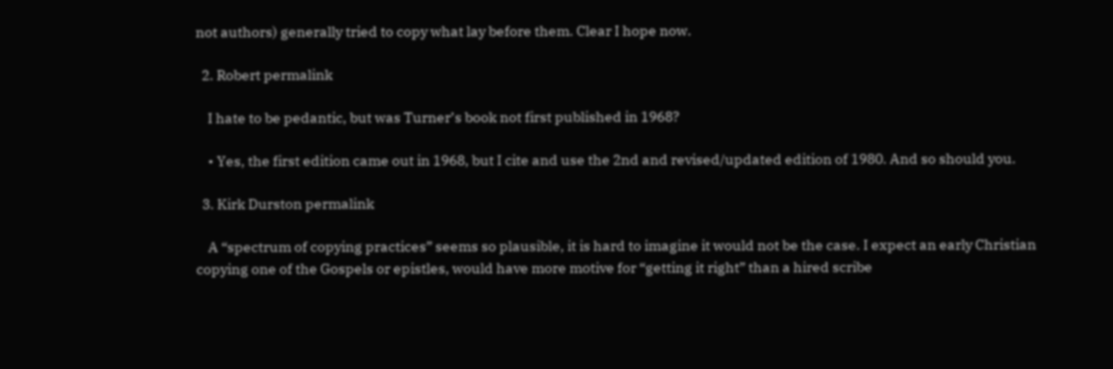not authors) generally tried to copy what lay before them. Clear I hope now.

  2. Robert permalink

    I hate to be pedantic, but was Turner’s book not first published in 1968?

    • Yes, the first edition came out in 1968, but I cite and use the 2nd and revised/updated edition of 1980. And so should you.

  3. Kirk Durston permalink

    A “spectrum of copying practices” seems so plausible, it is hard to imagine it would not be the case. I expect an early Christian copying one of the Gospels or epistles, would have more motive for “getting it right” than a hired scribe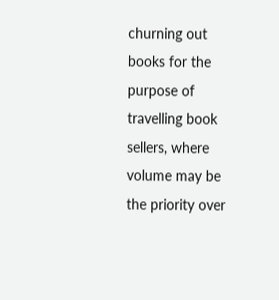churning out books for the purpose of travelling book sellers, where volume may be the priority over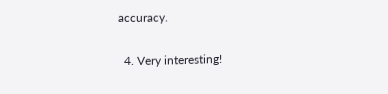accuracy.

  4. Very interesting!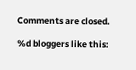Comments are closed.

%d bloggers like this: